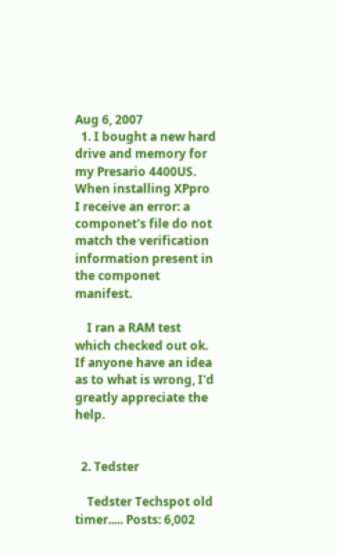Aug 6, 2007
  1. I bought a new hard drive and memory for my Presario 4400US. When installing XPpro I receive an error: a componet's file do not match the verification information present in the componet manifest.

    I ran a RAM test which checked out ok. If anyone have an idea as to what is wrong, I'd greatly appreciate the help.


  2. Tedster

    Tedster Techspot old timer..... Posts: 6,002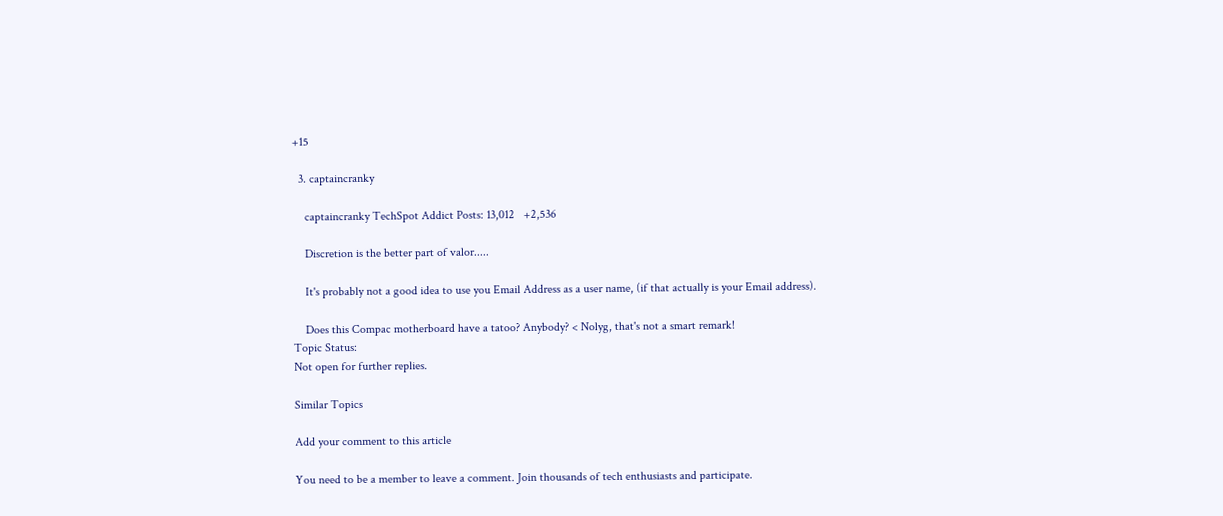+15

  3. captaincranky

    captaincranky TechSpot Addict Posts: 13,012   +2,536

    Discretion is the better part of valor.....

    It's probably not a good idea to use you Email Address as a user name, (if that actually is your Email address).

    Does this Compac motherboard have a tatoo? Anybody? < Nolyg, that's not a smart remark!
Topic Status:
Not open for further replies.

Similar Topics

Add your comment to this article

You need to be a member to leave a comment. Join thousands of tech enthusiasts and participate.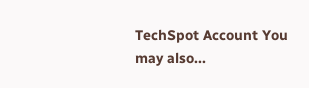TechSpot Account You may also...